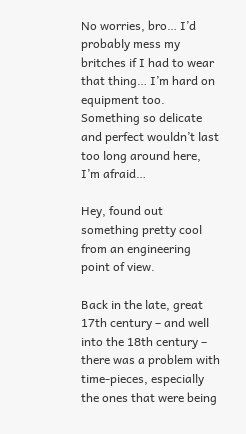No worries, bro… I’d probably mess my britches if I had to wear that thing… I’m hard on equipment too. Something so delicate and perfect wouldn’t last too long around here, I’m afraid…

Hey, found out something pretty cool from an engineering point of view.

Back in the late, great 17th century – and well into the 18th century – there was a problem with time-pieces, especially the ones that were being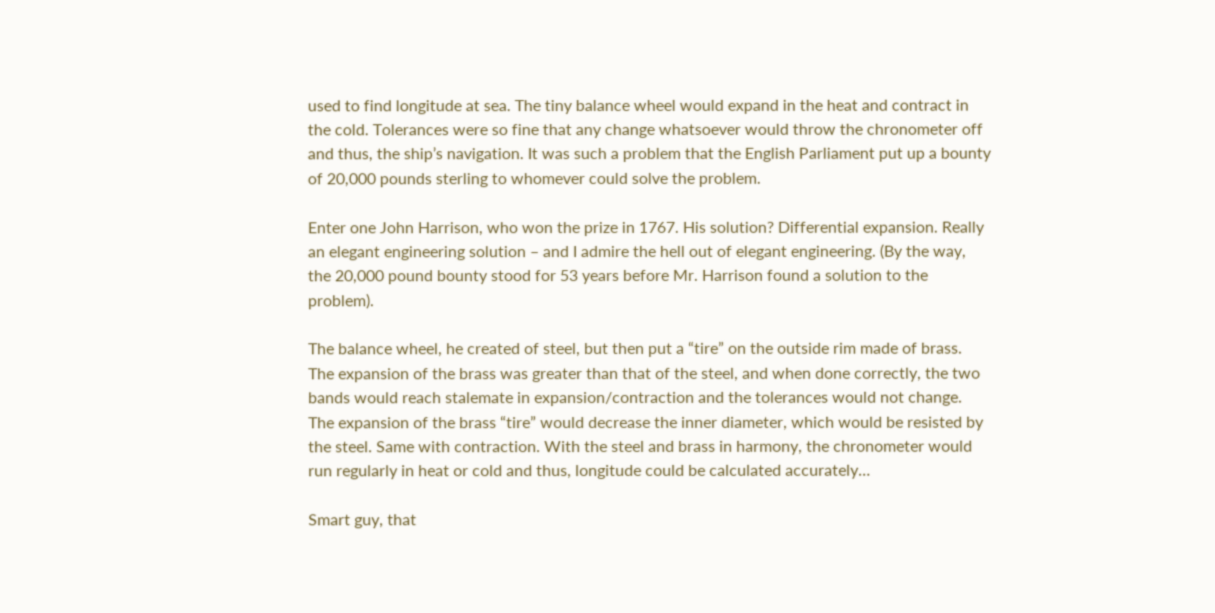used to find longitude at sea. The tiny balance wheel would expand in the heat and contract in the cold. Tolerances were so fine that any change whatsoever would throw the chronometer off and thus, the ship’s navigation. It was such a problem that the English Parliament put up a bounty of 20,000 pounds sterling to whomever could solve the problem.

Enter one John Harrison, who won the prize in 1767. His solution? Differential expansion. Really an elegant engineering solution – and I admire the hell out of elegant engineering. (By the way, the 20,000 pound bounty stood for 53 years before Mr. Harrison found a solution to the problem).

The balance wheel, he created of steel, but then put a “tire” on the outside rim made of brass. The expansion of the brass was greater than that of the steel, and when done correctly, the two bands would reach stalemate in expansion/contraction and the tolerances would not change. The expansion of the brass “tire” would decrease the inner diameter, which would be resisted by the steel. Same with contraction. With the steel and brass in harmony, the chronometer would run regularly in heat or cold and thus, longitude could be calculated accurately…

Smart guy, that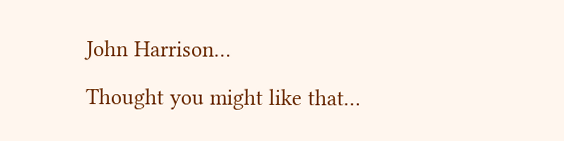John Harrison…

Thought you might like that…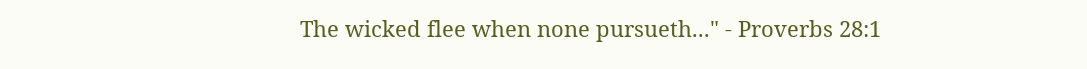The wicked flee when none pursueth..." - Proverbs 28:1